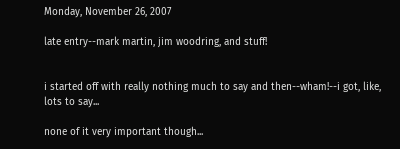Monday, November 26, 2007

late entry--mark martin, jim woodring, and stuff!


i started off with really nothing much to say and then--wham!--i got, like, lots to say...

none of it very important though...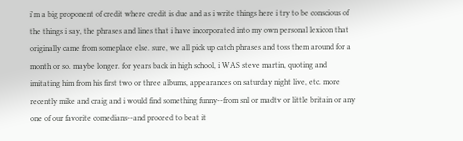i'm a big proponent of credit where credit is due and as i write things here i try to be conscious of the things i say, the phrases and lines that i have incorporated into my own personal lexicon that originally came from someplace else. sure, we all pick up catch phrases and toss them around for a month or so. maybe longer. for years back in high school, i WAS steve martin, quoting and imitating him from his first two or three albums, appearances on saturday night live, etc. more recently mike and craig and i would find something funny--from snl or madtv or little britain or any one of our favorite comedians--and proceed to beat it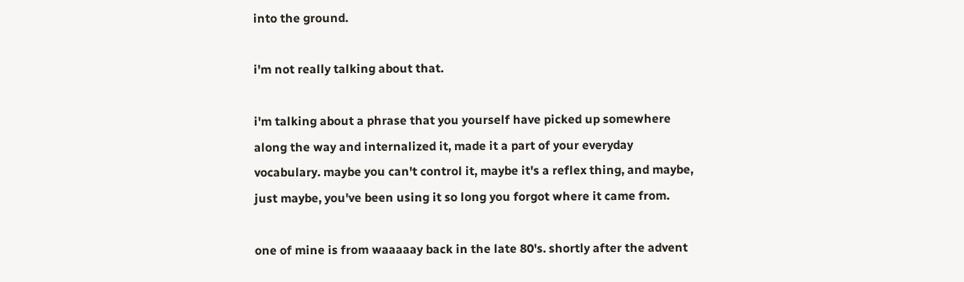into the ground.

i'm not really talking about that.

i'm talking about a phrase that you yourself have picked up somewhere along the way and internalized it, made it a part of your everyday vocabulary. maybe you can't control it, maybe it's a reflex thing, and maybe, just maybe, you've been using it so long you forgot where it came from.

one of mine is from waaaaay back in the late 80's. shortly after the advent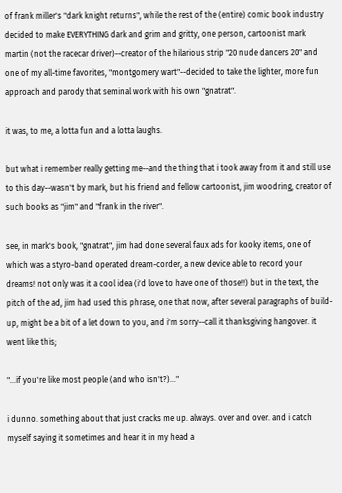of frank miller's "dark knight returns", while the rest of the (entire) comic book industry decided to make EVERYTHING dark and grim and gritty, one person, cartoonist mark martin (not the racecar driver)--creator of the hilarious strip "20 nude dancers 20" and one of my all-time favorites, "montgomery wart"--decided to take the lighter, more fun approach and parody that seminal work with his own "gnatrat".

it was, to me, a lotta fun and a lotta laughs.

but what i remember really getting me--and the thing that i took away from it and still use to this day--wasn't by mark, but his friend and fellow cartoonist, jim woodring, creator of such books as "jim" and "frank in the river".

see, in mark's book, "gnatrat", jim had done several faux ads for kooky items, one of which was a styro-band operated dream-corder, a new device able to record your dreams! not only was it a cool idea (i'd love to have one of those!!) but in the text, the pitch of the ad, jim had used this phrase, one that now, after several paragraphs of build-up, might be a bit of a let down to you, and i'm sorry--call it thanksgiving hangover. it went like this;

"...if you're like most people (and who isn't?)..."

i dunno. something about that just cracks me up. always. over and over. and i catch myself saying it sometimes and hear it in my head a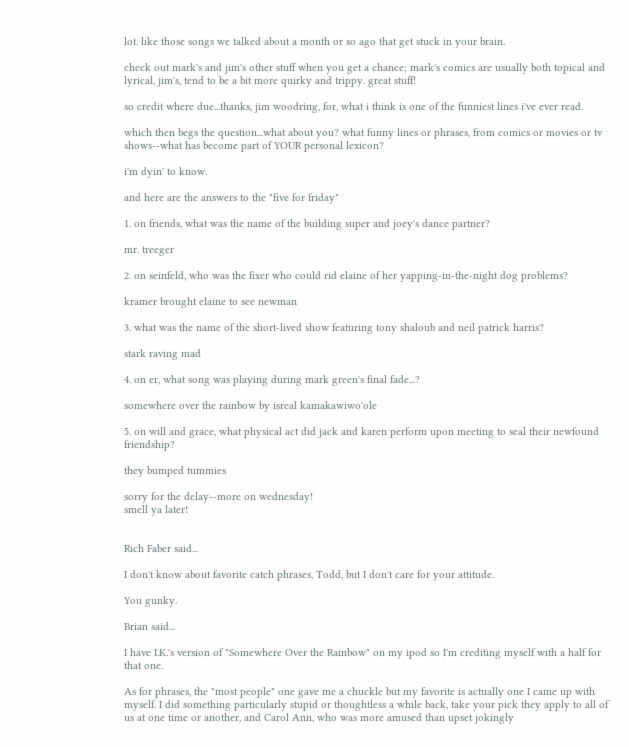lot. like those songs we talked about a month or so ago that get stuck in your brain.

check out mark's and jim's other stuff when you get a chance; mark's comics are usually both topical and lyrical, jim's, tend to be a bit more quirky and trippy. great stuff!

so credit where due...thanks, jim woodring, for, what i think is one of the funniest lines i've ever read.

which then begs the question...what about you? what funny lines or phrases, from comics or movies or tv shows--what has become part of YOUR personal lexicon?

i'm dyin' to know.

and here are the answers to the "five for friday"

1. on friends, what was the name of the building super and joey's dance partner?

mr. treeger

2. on seinfeld, who was the fixer who could rid elaine of her yapping-in-the-night dog problems?

kramer brought elaine to see newman

3. what was the name of the short-lived show featuring tony shaloub and neil patrick harris?

stark raving mad

4. on er, what song was playing during mark green's final fade...?

somewhere over the rainbow by isreal kamakawiwo'ole

5. on will and grace, what physical act did jack and karen perform upon meeting to seal their newfound friendship?

they bumped tummies

sorry for the delay--more on wednesday!
smell ya later!


Rich Faber said...

I don't know about favorite catch phrases, Todd, but I don't care for your attitude.

You gunky.

Brian said...

I have I.K.'s version of "Somewhere Over the Rainbow" on my ipod so I'm crediting myself with a half for that one.

As for phrases, the "most people" one gave me a chuckle but my favorite is actually one I came up with myself. I did something particularly stupid or thoughtless a while back, take your pick they apply to all of us at one time or another, and Carol Ann, who was more amused than upset jokingly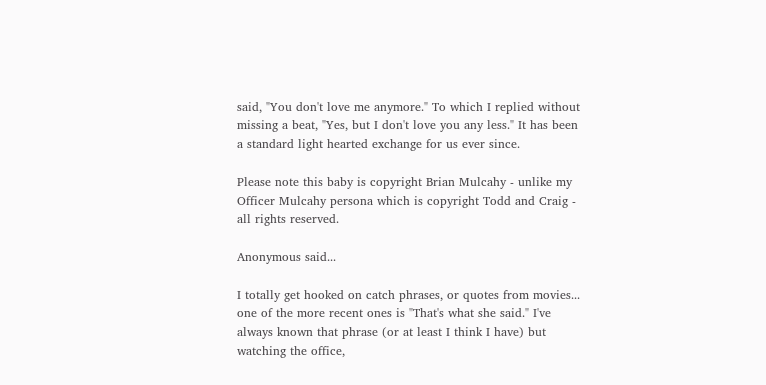said, "You don't love me anymore." To which I replied without missing a beat, "Yes, but I don't love you any less." It has been a standard light hearted exchange for us ever since.

Please note this baby is copyright Brian Mulcahy - unlike my Officer Mulcahy persona which is copyright Todd and Craig - all rights reserved.

Anonymous said...

I totally get hooked on catch phrases, or quotes from movies... one of the more recent ones is "That's what she said." I've always known that phrase (or at least I think I have) but watching the office,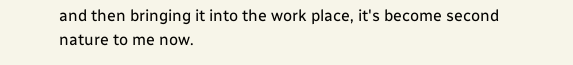and then bringing it into the work place, it's become second nature to me now.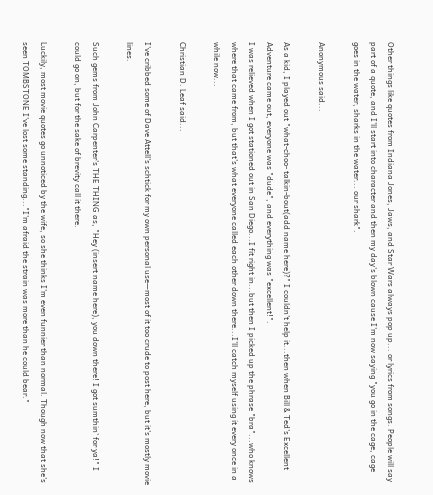Other things like quotes from Indiana Jones, Jaws, and Star Wars always pop up... or lyrics from songs. People will say part of a quote, and I'll start into character and then my day's blown cause I'm now saying "you go in the cage, cage goes in the water, sharks in the water... our shark".

Anonymous said...

As a kid, I played out "what-choo- talkin-bout(add name here)?" I couldn't help it...then when Bill & Ted's Excellent Adventure came out, everyone was "dude", and everything was "excellent!".
I was relieved when I got stationed out in San Diego...I fit right in...but then I picked up the phrase "bra"...who knows where that came from, but that's what everyone called each other down there...I'll catch myself using it every once in a while now...

Christian D. Leaf said...

I've cribbed some of Dave Attell's schtick for my own personal use—most of it too crude to post here, but it's mostly movie lines.

Such gems from John Carpenter's THE THING as, "Hey (insert name here), you down there! I got sumthin' for ya!" I could go on, but for the sake of brevity call it there.

Luckily, most movie quotes go unnoticed by the wife, so she thinks I'm even funnier than normal. Though now that she's seen TOMBSTONE I've lost some standing..."I'm afraid the strain was more than he could bear."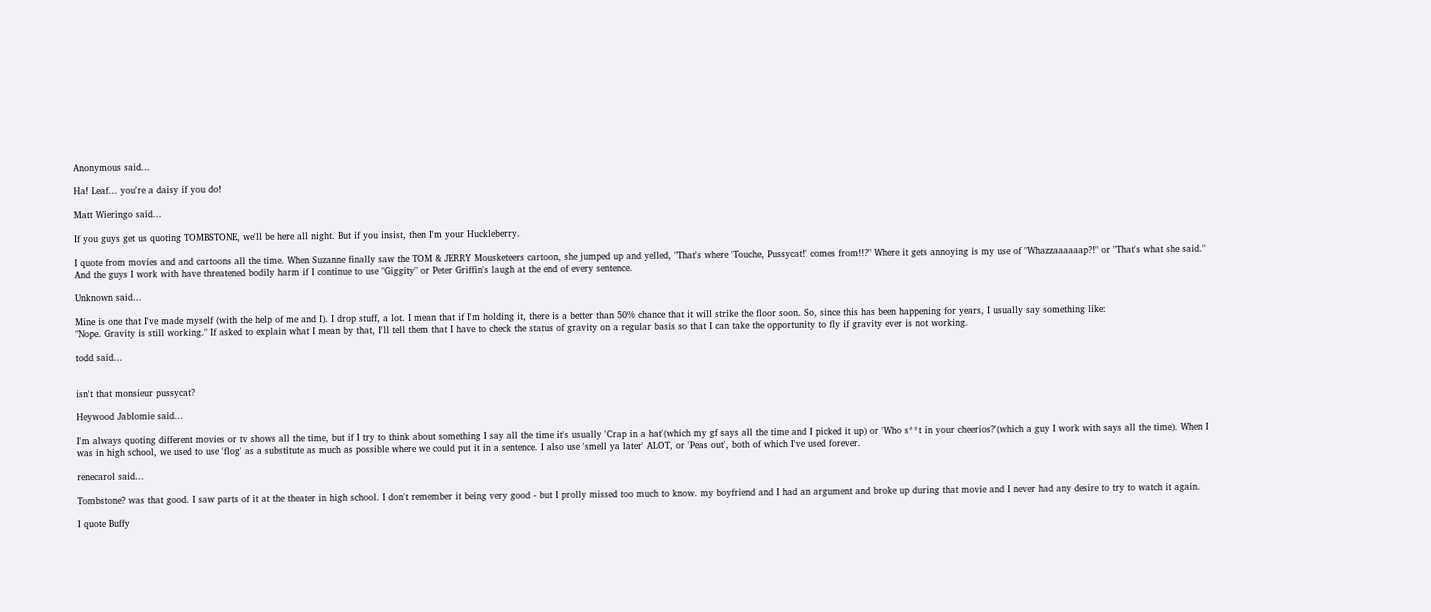Anonymous said...

Ha! Leaf... you're a daisy if you do!

Matt Wieringo said...

If you guys get us quoting TOMBSTONE, we'll be here all night. But if you insist, then I'm your Huckleberry.

I quote from movies and and cartoons all the time. When Suzanne finally saw the TOM & JERRY Mousketeers cartoon, she jumped up and yelled, "That's where 'Touche, Pussycat!' comes from!!?" Where it gets annoying is my use of "Whazzaaaaaap?!" or "That's what she said." And the guys I work with have threatened bodily harm if I continue to use "Giggity" or Peter Griffin's laugh at the end of every sentence.

Unknown said...

Mine is one that I've made myself (with the help of me and I). I drop stuff, a lot. I mean that if I'm holding it, there is a better than 50% chance that it will strike the floor soon. So, since this has been happening for years, I usually say something like:
"Nope. Gravity is still working." If asked to explain what I mean by that, I'll tell them that I have to check the status of gravity on a regular basis so that I can take the opportunity to fly if gravity ever is not working.

todd said...


isn't that monsieur pussycat?

Heywood Jablomie said...

I'm always quoting different movies or tv shows all the time, but if I try to think about something I say all the time it's usually 'Crap in a hat'(which my gf says all the time and I picked it up) or 'Who s**t in your cheerios?'(which a guy I work with says all the time). When I was in high school, we used to use 'flog' as a substitute as much as possible where we could put it in a sentence. I also use 'smell ya later' ALOT, or 'Peas out', both of which I've used forever.

renecarol said...

Tombstone? was that good. I saw parts of it at the theater in high school. I don't remember it being very good - but I prolly missed too much to know. my boyfriend and I had an argument and broke up during that movie and I never had any desire to try to watch it again.

I quote Buffy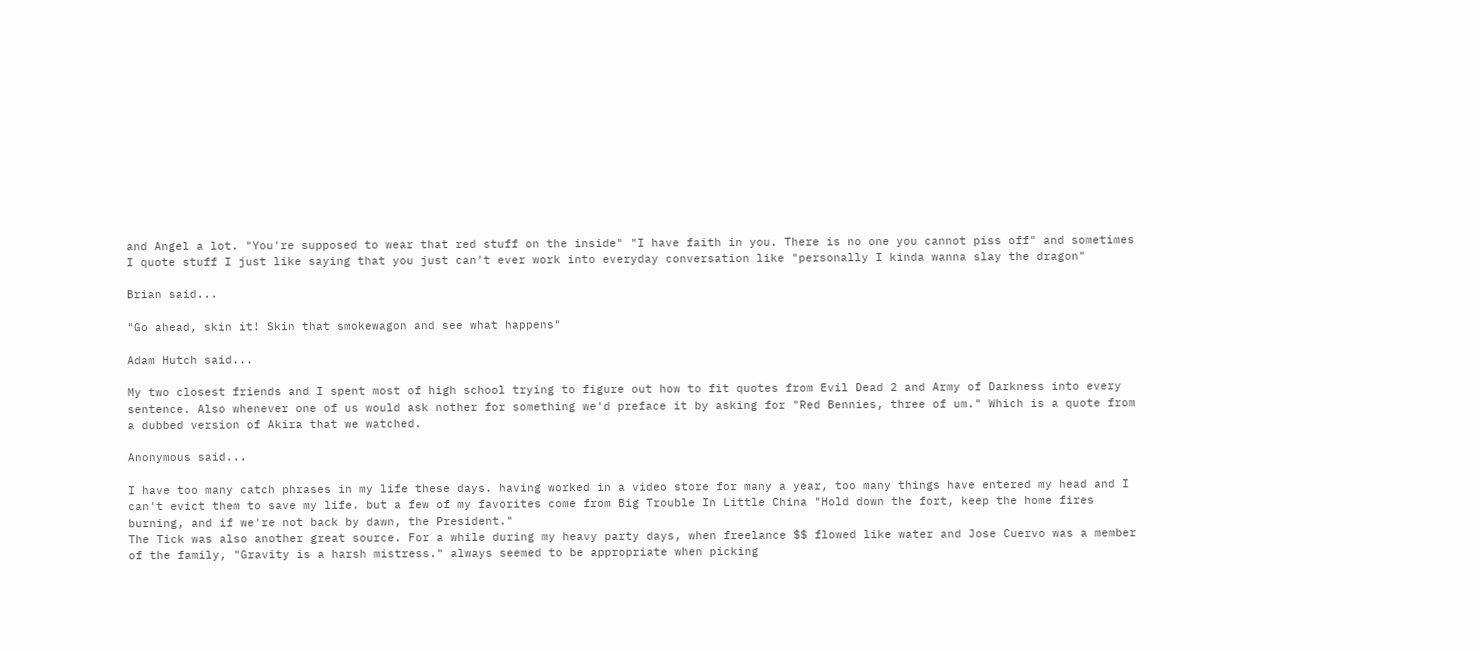and Angel a lot. "You're supposed to wear that red stuff on the inside" "I have faith in you. There is no one you cannot piss off" and sometimes I quote stuff I just like saying that you just can't ever work into everyday conversation like "personally I kinda wanna slay the dragon"

Brian said...

"Go ahead, skin it! Skin that smokewagon and see what happens"

Adam Hutch said...

My two closest friends and I spent most of high school trying to figure out how to fit quotes from Evil Dead 2 and Army of Darkness into every sentence. Also whenever one of us would ask nother for something we'd preface it by asking for "Red Bennies, three of um." Which is a quote from a dubbed version of Akira that we watched.

Anonymous said...

I have too many catch phrases in my life these days. having worked in a video store for many a year, too many things have entered my head and I can't evict them to save my life. but a few of my favorites come from Big Trouble In Little China "Hold down the fort, keep the home fires burning, and if we're not back by dawn, the President."
The Tick was also another great source. For a while during my heavy party days, when freelance $$ flowed like water and Jose Cuervo was a member of the family, "Gravity is a harsh mistress." always seemed to be appropriate when picking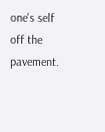one's self off the pavement.